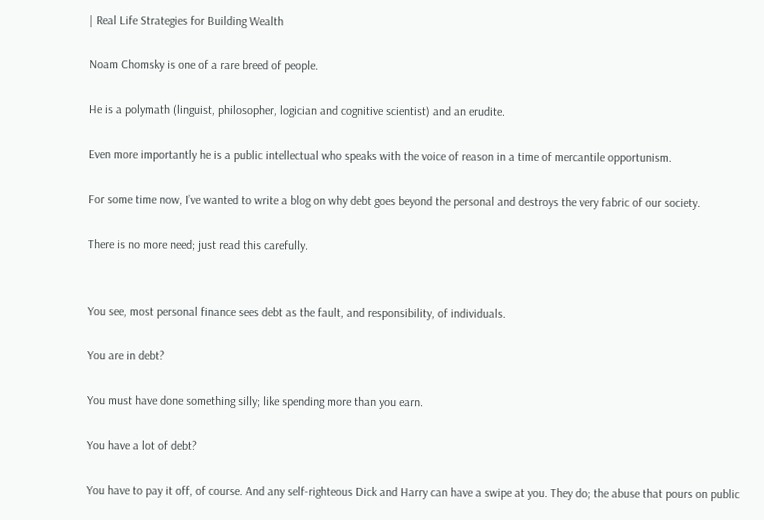| Real Life Strategies for Building Wealth

Noam Chomsky is one of a rare breed of people.

He is a polymath (linguist, philosopher, logician and cognitive scientist) and an erudite.

Even more importantly he is a public intellectual who speaks with the voice of reason in a time of mercantile opportunism.

For some time now, I’ve wanted to write a blog on why debt goes beyond the personal and destroys the very fabric of our society.

There is no more need; just read this carefully.


You see, most personal finance sees debt as the fault, and responsibility, of individuals.

You are in debt?

You must have done something silly; like spending more than you earn.

You have a lot of debt?

You have to pay it off, of course. And any self-righteous Dick and Harry can have a swipe at you. They do; the abuse that pours on public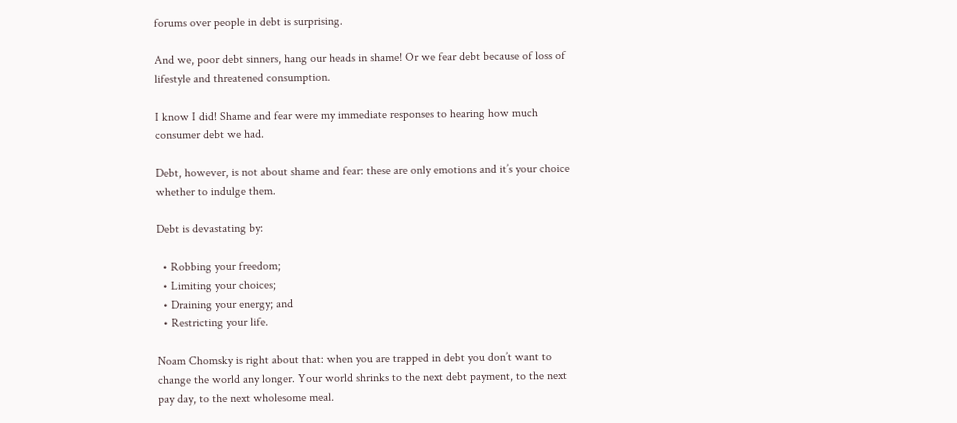forums over people in debt is surprising.

And we, poor debt sinners, hang our heads in shame! Or we fear debt because of loss of lifestyle and threatened consumption.

I know I did! Shame and fear were my immediate responses to hearing how much consumer debt we had.

Debt, however, is not about shame and fear: these are only emotions and it’s your choice whether to indulge them.

Debt is devastating by:

  • Robbing your freedom;
  • Limiting your choices;
  • Draining your energy; and
  • Restricting your life.

Noam Chomsky is right about that: when you are trapped in debt you don’t want to change the world any longer. Your world shrinks to the next debt payment, to the next pay day, to the next wholesome meal.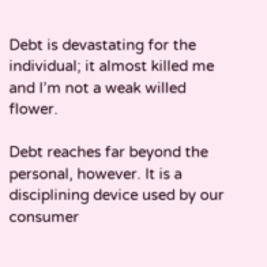Debt is devastating for the individual; it almost killed me and I’m not a weak willed flower.

Debt reaches far beyond the personal, however. It is a disciplining device used by our consumer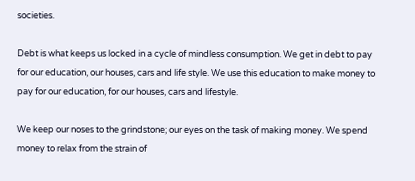societies.

Debt is what keeps us locked in a cycle of mindless consumption. We get in debt to pay for our education, our houses, cars and life style. We use this education to make money to pay for our education, for our houses, cars and lifestyle.

We keep our noses to the grindstone; our eyes on the task of making money. We spend money to relax from the strain of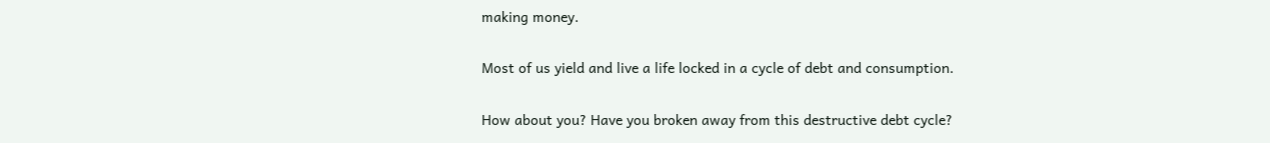making money.

Most of us yield and live a life locked in a cycle of debt and consumption.

How about you? Have you broken away from this destructive debt cycle?